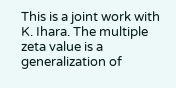This is a joint work with K. Ihara. The multiple zeta value is a generalization of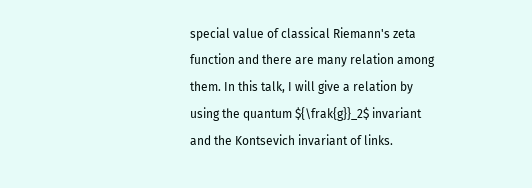special value of classical Riemann's zeta function and there are many relation among them. In this talk, I will give a relation by using the quantum ${\frak{g}}_2$ invariant and the Kontsevich invariant of links.